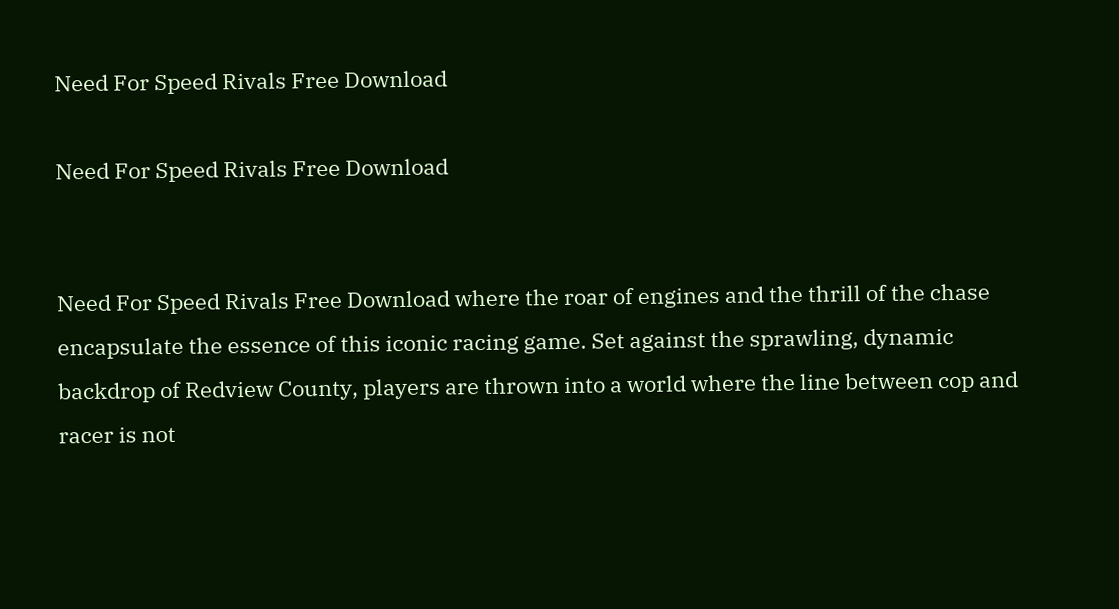Need For Speed Rivals Free Download

Need For Speed Rivals Free Download


Need For Speed Rivals Free Download where the roar of engines and the thrill of the chase encapsulate the essence of this iconic racing game. Set against the sprawling, dynamic backdrop of Redview County, players are thrown into a world where the line between cop and racer is not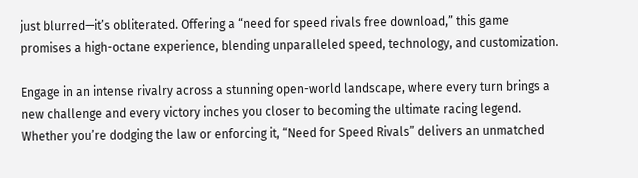just blurred—it’s obliterated. Offering a “need for speed rivals free download,” this game promises a high-octane experience, blending unparalleled speed, technology, and customization.

Engage in an intense rivalry across a stunning open-world landscape, where every turn brings a new challenge and every victory inches you closer to becoming the ultimate racing legend. Whether you’re dodging the law or enforcing it, “Need for Speed Rivals” delivers an unmatched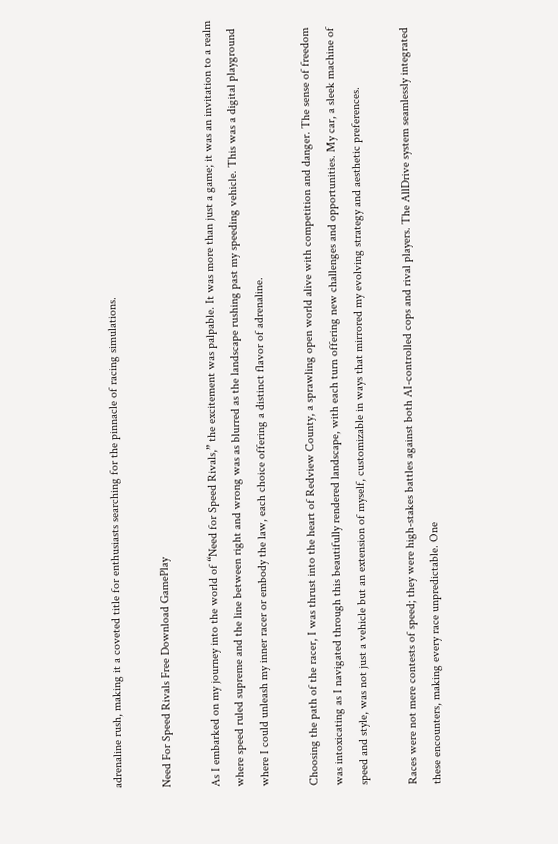adrenaline rush, making it a coveted title for enthusiasts searching for the pinnacle of racing simulations.

Need For Speed Rivals Free Download GamePlay

As I embarked on my journey into the world of “Need for Speed Rivals,” the excitement was palpable. It was more than just a game; it was an invitation to a realm where speed ruled supreme and the line between right and wrong was as blurred as the landscape rushing past my speeding vehicle. This was a digital playground where I could unleash my inner racer or embody the law, each choice offering a distinct flavor of adrenaline.

Choosing the path of the racer, I was thrust into the heart of Redview County, a sprawling open world alive with competition and danger. The sense of freedom was intoxicating as I navigated through this beautifully rendered landscape, with each turn offering new challenges and opportunities. My car, a sleek machine of speed and style, was not just a vehicle but an extension of myself, customizable in ways that mirrored my evolving strategy and aesthetic preferences.

Races were not mere contests of speed; they were high-stakes battles against both AI-controlled cops and rival players. The AllDrive system seamlessly integrated these encounters, making every race unpredictable. One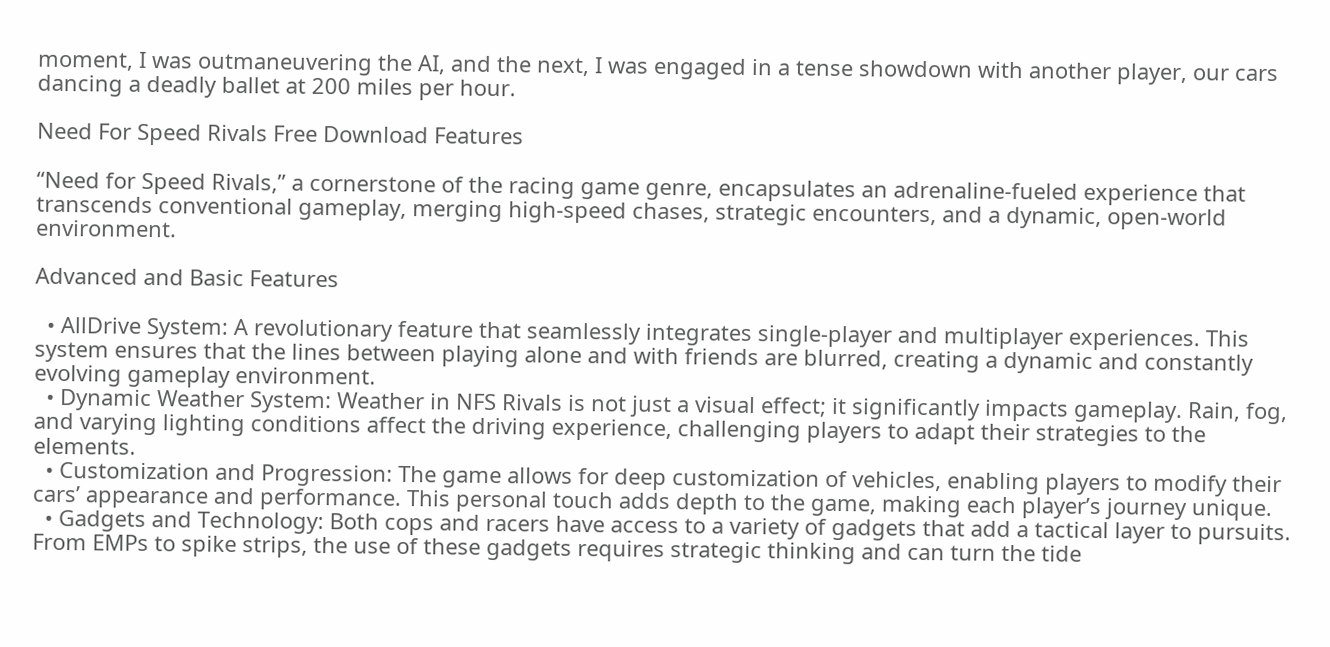moment, I was outmaneuvering the AI, and the next, I was engaged in a tense showdown with another player, our cars dancing a deadly ballet at 200 miles per hour.

Need For Speed Rivals Free Download Features

“Need for Speed Rivals,” a cornerstone of the racing game genre, encapsulates an adrenaline-fueled experience that transcends conventional gameplay, merging high-speed chases, strategic encounters, and a dynamic, open-world environment.

Advanced and Basic Features

  • AllDrive System: A revolutionary feature that seamlessly integrates single-player and multiplayer experiences. This system ensures that the lines between playing alone and with friends are blurred, creating a dynamic and constantly evolving gameplay environment.
  • Dynamic Weather System: Weather in NFS Rivals is not just a visual effect; it significantly impacts gameplay. Rain, fog, and varying lighting conditions affect the driving experience, challenging players to adapt their strategies to the elements.
  • Customization and Progression: The game allows for deep customization of vehicles, enabling players to modify their cars’ appearance and performance. This personal touch adds depth to the game, making each player’s journey unique.
  • Gadgets and Technology: Both cops and racers have access to a variety of gadgets that add a tactical layer to pursuits. From EMPs to spike strips, the use of these gadgets requires strategic thinking and can turn the tide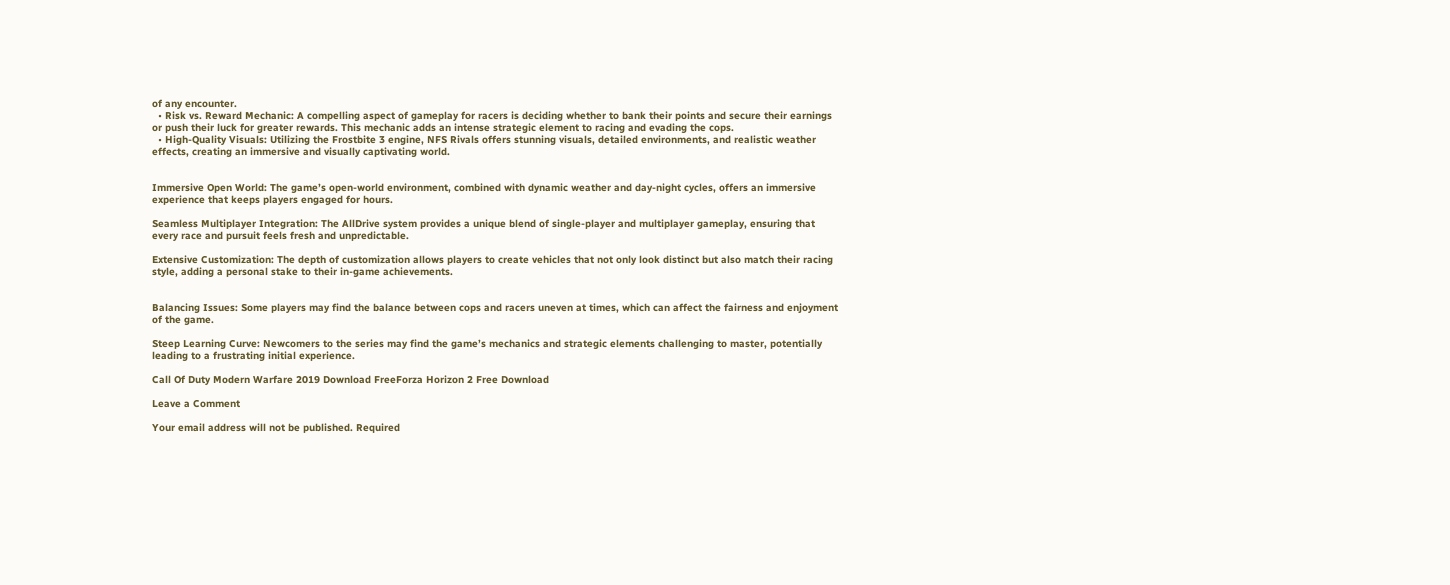of any encounter.
  • Risk vs. Reward Mechanic: A compelling aspect of gameplay for racers is deciding whether to bank their points and secure their earnings or push their luck for greater rewards. This mechanic adds an intense strategic element to racing and evading the cops.
  • High-Quality Visuals: Utilizing the Frostbite 3 engine, NFS Rivals offers stunning visuals, detailed environments, and realistic weather effects, creating an immersive and visually captivating world.


Immersive Open World: The game’s open-world environment, combined with dynamic weather and day-night cycles, offers an immersive experience that keeps players engaged for hours.

Seamless Multiplayer Integration: The AllDrive system provides a unique blend of single-player and multiplayer gameplay, ensuring that every race and pursuit feels fresh and unpredictable.

Extensive Customization: The depth of customization allows players to create vehicles that not only look distinct but also match their racing style, adding a personal stake to their in-game achievements.


Balancing Issues: Some players may find the balance between cops and racers uneven at times, which can affect the fairness and enjoyment of the game.

Steep Learning Curve: Newcomers to the series may find the game’s mechanics and strategic elements challenging to master, potentially leading to a frustrating initial experience.

Call Of Duty Modern Warfare 2019 Download FreeForza Horizon 2 Free Download

Leave a Comment

Your email address will not be published. Required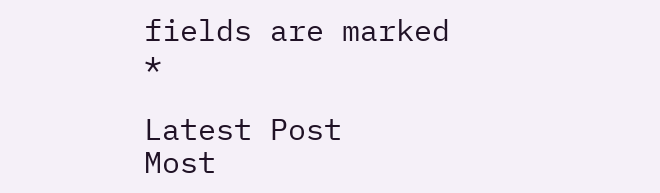fields are marked *

Latest Post
Most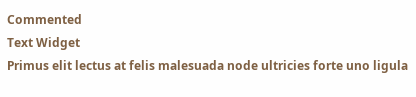Commented
Text Widget
Primus elit lectus at felis malesuada node ultricies forte uno ligula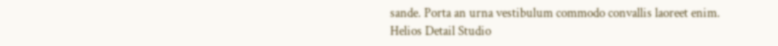sande. Porta an urna vestibulum commodo convallis laoreet enim.
Helios Detail Studio